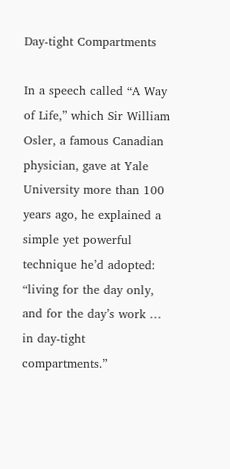Day-tight Compartments

In a speech called “A Way of Life,” which Sir William Osler, a famous Canadian physician, gave at Yale University more than 100 years ago, he explained a simple yet powerful technique he’d adopted: “living for the day only, and for the day’s work … in day-tight compartments.”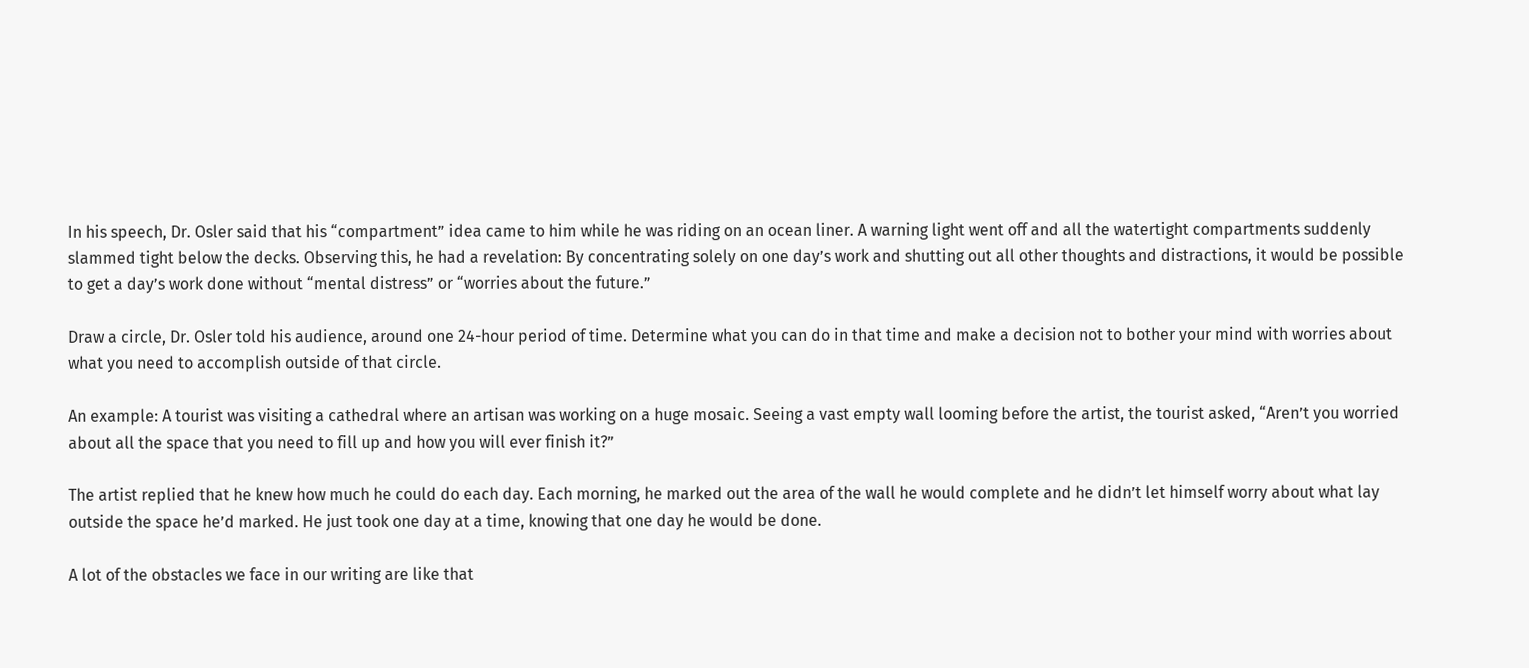In his speech, Dr. Osler said that his “compartment” idea came to him while he was riding on an ocean liner. A warning light went off and all the watertight compartments suddenly slammed tight below the decks. Observing this, he had a revelation: By concentrating solely on one day’s work and shutting out all other thoughts and distractions, it would be possible to get a day’s work done without “mental distress” or “worries about the future.”

Draw a circle, Dr. Osler told his audience, around one 24-hour period of time. Determine what you can do in that time and make a decision not to bother your mind with worries about what you need to accomplish outside of that circle.

An example: A tourist was visiting a cathedral where an artisan was working on a huge mosaic. Seeing a vast empty wall looming before the artist, the tourist asked, “Aren’t you worried about all the space that you need to fill up and how you will ever finish it?”

The artist replied that he knew how much he could do each day. Each morning, he marked out the area of the wall he would complete and he didn’t let himself worry about what lay outside the space he’d marked. He just took one day at a time, knowing that one day he would be done.

A lot of the obstacles we face in our writing are like that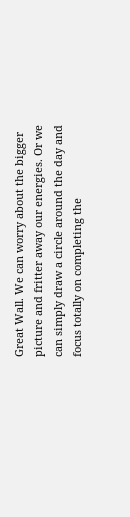Great Wall. We can worry about the bigger picture and fritter away our energies. Or we can simply draw a circle around the day and focus totally on completing the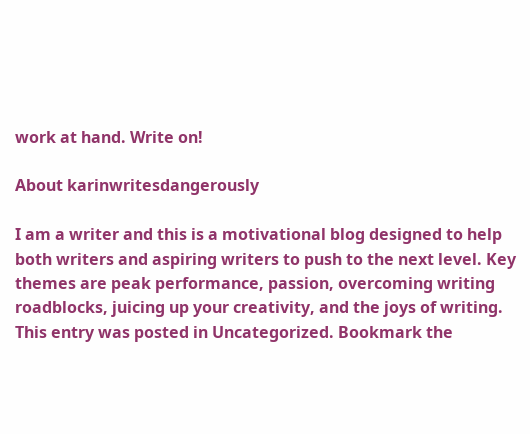work at hand. Write on!

About karinwritesdangerously

I am a writer and this is a motivational blog designed to help both writers and aspiring writers to push to the next level. Key themes are peak performance, passion, overcoming writing roadblocks, juicing up your creativity, and the joys of writing.
This entry was posted in Uncategorized. Bookmark the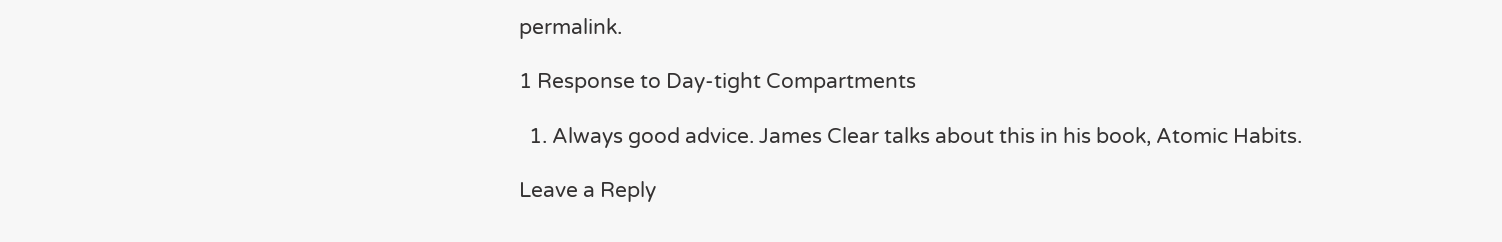permalink.

1 Response to Day-tight Compartments

  1. Always good advice. James Clear talks about this in his book, Atomic Habits.

Leave a Reply